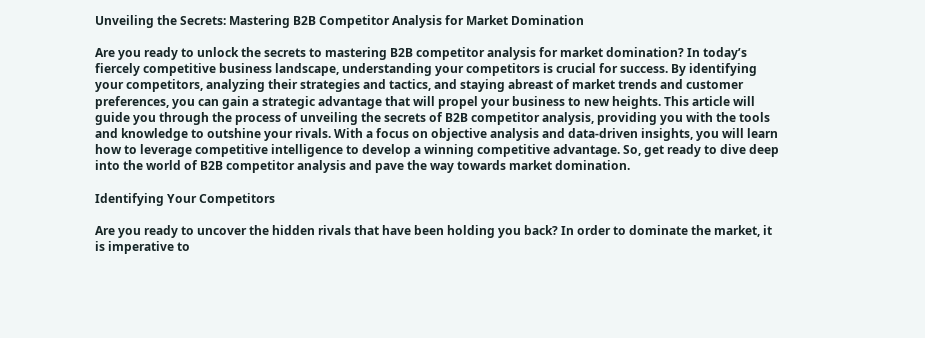Unveiling the Secrets: Mastering B2B Competitor Analysis for Market Domination

Are you ready to unlock the secrets to mastering B2B competitor analysis for market domination? In today’s fiercely competitive business landscape, understanding your competitors is crucial for success. By identifying your competitors, analyzing their strategies and tactics, and staying abreast of market trends and customer preferences, you can gain a strategic advantage that will propel your business to new heights. This article will guide you through the process of unveiling the secrets of B2B competitor analysis, providing you with the tools and knowledge to outshine your rivals. With a focus on objective analysis and data-driven insights, you will learn how to leverage competitive intelligence to develop a winning competitive advantage. So, get ready to dive deep into the world of B2B competitor analysis and pave the way towards market domination.

Identifying Your Competitors

Are you ready to uncover the hidden rivals that have been holding you back? In order to dominate the market, it is imperative to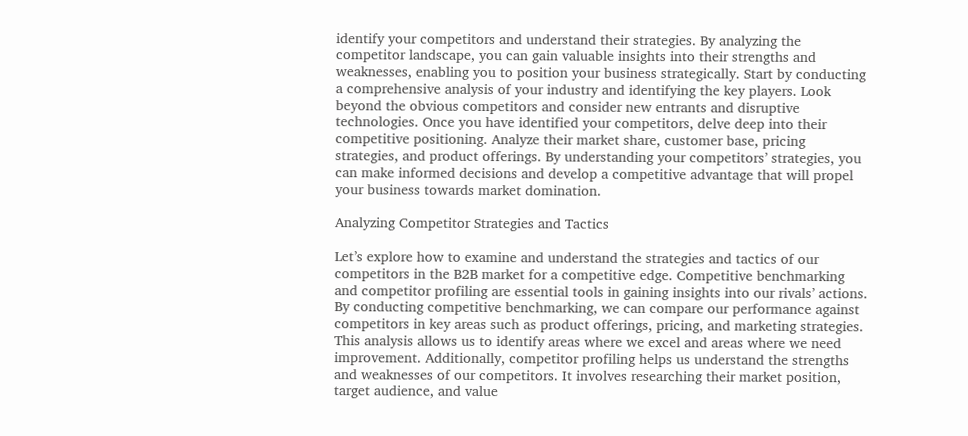identify your competitors and understand their strategies. By analyzing the competitor landscape, you can gain valuable insights into their strengths and weaknesses, enabling you to position your business strategically. Start by conducting a comprehensive analysis of your industry and identifying the key players. Look beyond the obvious competitors and consider new entrants and disruptive technologies. Once you have identified your competitors, delve deep into their competitive positioning. Analyze their market share, customer base, pricing strategies, and product offerings. By understanding your competitors’ strategies, you can make informed decisions and develop a competitive advantage that will propel your business towards market domination.

Analyzing Competitor Strategies and Tactics

Let’s explore how to examine and understand the strategies and tactics of our competitors in the B2B market for a competitive edge. Competitive benchmarking and competitor profiling are essential tools in gaining insights into our rivals’ actions. By conducting competitive benchmarking, we can compare our performance against competitors in key areas such as product offerings, pricing, and marketing strategies. This analysis allows us to identify areas where we excel and areas where we need improvement. Additionally, competitor profiling helps us understand the strengths and weaknesses of our competitors. It involves researching their market position, target audience, and value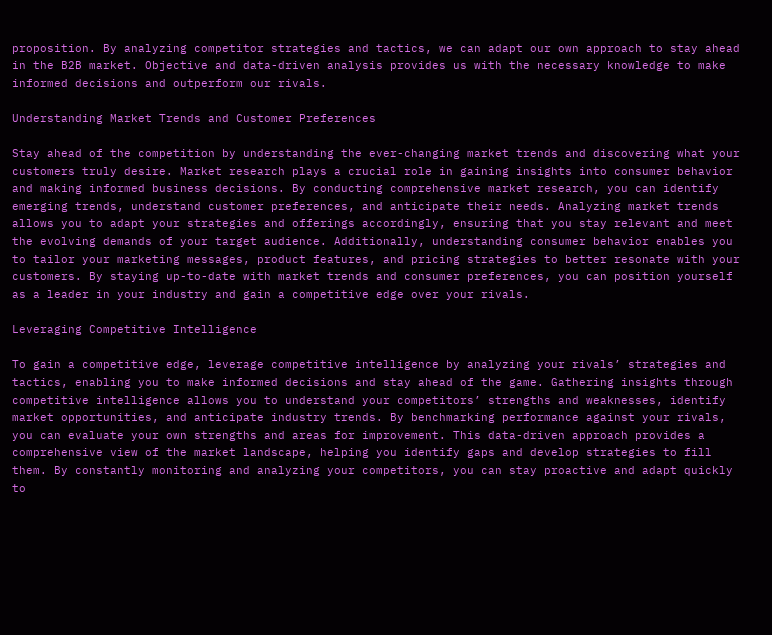proposition. By analyzing competitor strategies and tactics, we can adapt our own approach to stay ahead in the B2B market. Objective and data-driven analysis provides us with the necessary knowledge to make informed decisions and outperform our rivals.

Understanding Market Trends and Customer Preferences

Stay ahead of the competition by understanding the ever-changing market trends and discovering what your customers truly desire. Market research plays a crucial role in gaining insights into consumer behavior and making informed business decisions. By conducting comprehensive market research, you can identify emerging trends, understand customer preferences, and anticipate their needs. Analyzing market trends allows you to adapt your strategies and offerings accordingly, ensuring that you stay relevant and meet the evolving demands of your target audience. Additionally, understanding consumer behavior enables you to tailor your marketing messages, product features, and pricing strategies to better resonate with your customers. By staying up-to-date with market trends and consumer preferences, you can position yourself as a leader in your industry and gain a competitive edge over your rivals.

Leveraging Competitive Intelligence

To gain a competitive edge, leverage competitive intelligence by analyzing your rivals’ strategies and tactics, enabling you to make informed decisions and stay ahead of the game. Gathering insights through competitive intelligence allows you to understand your competitors’ strengths and weaknesses, identify market opportunities, and anticipate industry trends. By benchmarking performance against your rivals, you can evaluate your own strengths and areas for improvement. This data-driven approach provides a comprehensive view of the market landscape, helping you identify gaps and develop strategies to fill them. By constantly monitoring and analyzing your competitors, you can stay proactive and adapt quickly to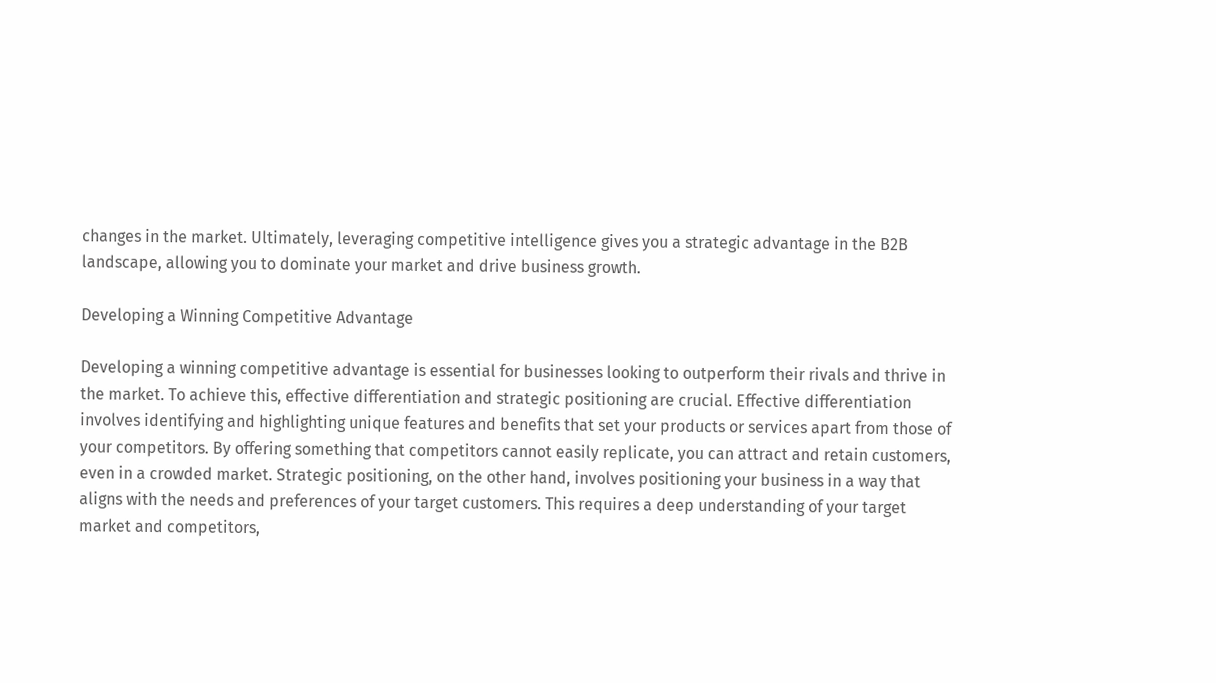changes in the market. Ultimately, leveraging competitive intelligence gives you a strategic advantage in the B2B landscape, allowing you to dominate your market and drive business growth.

Developing a Winning Competitive Advantage

Developing a winning competitive advantage is essential for businesses looking to outperform their rivals and thrive in the market. To achieve this, effective differentiation and strategic positioning are crucial. Effective differentiation involves identifying and highlighting unique features and benefits that set your products or services apart from those of your competitors. By offering something that competitors cannot easily replicate, you can attract and retain customers, even in a crowded market. Strategic positioning, on the other hand, involves positioning your business in a way that aligns with the needs and preferences of your target customers. This requires a deep understanding of your target market and competitors,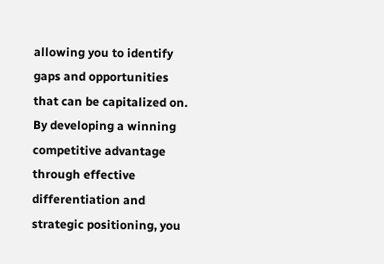allowing you to identify gaps and opportunities that can be capitalized on. By developing a winning competitive advantage through effective differentiation and strategic positioning, you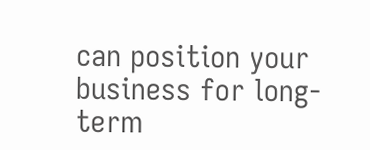can position your business for long-term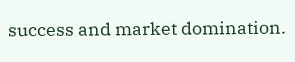success and market domination.